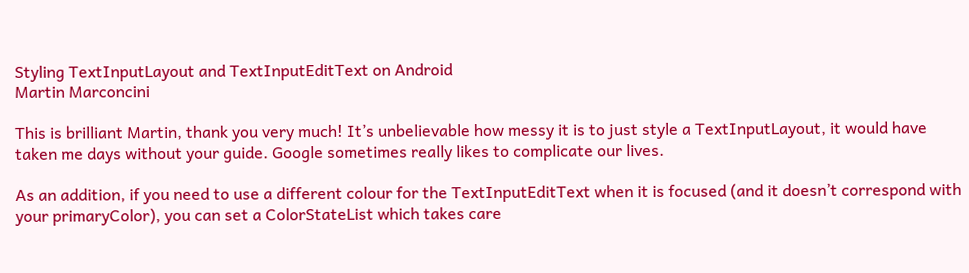Styling TextInputLayout and TextInputEditText on Android
Martin Marconcini

This is brilliant Martin, thank you very much! It’s unbelievable how messy it is to just style a TextInputLayout, it would have taken me days without your guide. Google sometimes really likes to complicate our lives.

As an addition, if you need to use a different colour for the TextInputEditText when it is focused (and it doesn’t correspond with your primaryColor), you can set a ColorStateList which takes care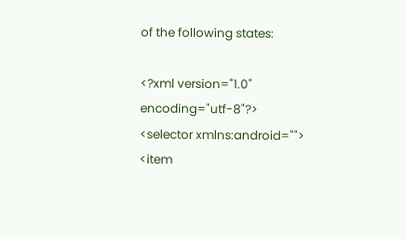of the following states:

<?xml version="1.0" encoding="utf-8"?>
<selector xmlns:android="">
<item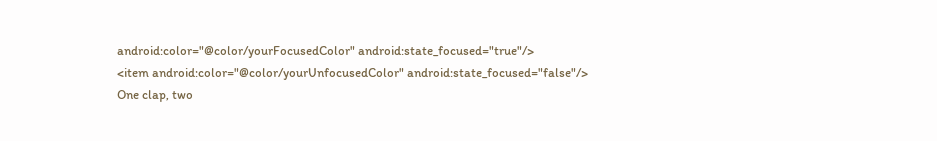android:color="@color/yourFocusedColor" android:state_focused="true"/>
<item android:color="@color/yourUnfocusedColor" android:state_focused="false"/>
One clap, two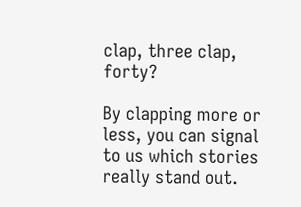clap, three clap, forty?

By clapping more or less, you can signal to us which stories really stand out.